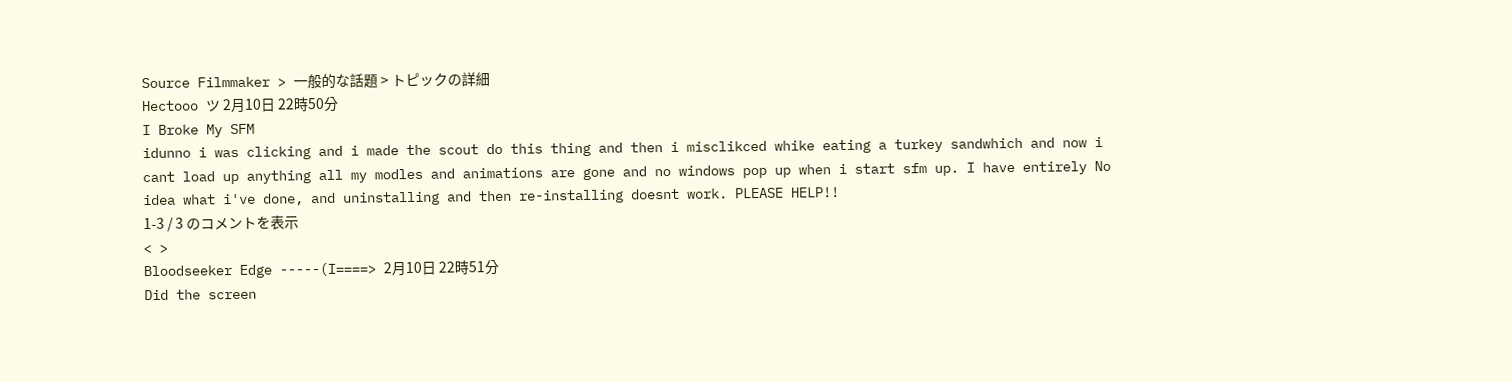Source Filmmaker > 一般的な話題 > トピックの詳細
Hectooo ツ 2月10日 22時50分
I Broke My SFM
idunno i was clicking and i made the scout do this thing and then i misclikced whike eating a turkey sandwhich and now i cant load up anything all my modles and animations are gone and no windows pop up when i start sfm up. I have entirely No idea what i've done, and uninstalling and then re-installing doesnt work. PLEASE HELP!!
1-3 / 3 のコメントを表示
< >
Bloodseeker Edge -----(I====> 2月10日 22時51分
Did the screen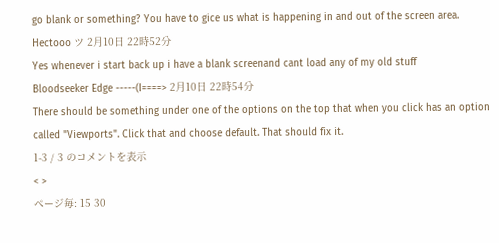go blank or something? You have to gice us what is happening in and out of the screen area.
Hectooo ツ 2月10日 22時52分
Yes whenever i start back up i have a blank screenand cant load any of my old stuff
Bloodseeker Edge -----(I====> 2月10日 22時54分
There should be something under one of the options on the top that when you click has an option called "Viewports". Click that and choose default. That should fix it.
1-3 / 3 のコメントを表示
< >
ページ毎: 15 30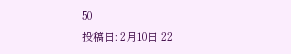50
投稿日: 2月10日 22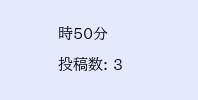時50分
投稿数: 3